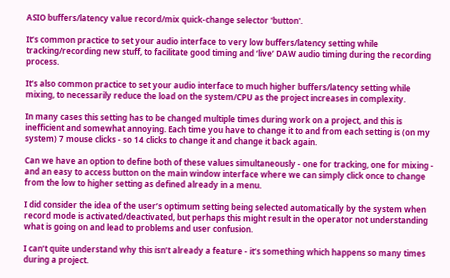ASIO buffers/latency value record/mix quick-change selector 'button'.

It’s common practice to set your audio interface to very low buffers/latency setting while tracking/recording new stuff, to facilitate good timing and ‘live’ DAW audio timing during the recording process.

It’s also common practice to set your audio interface to much higher buffers/latency setting while mixing, to necessarily reduce the load on the system/CPU as the project increases in complexity.

In many cases this setting has to be changed multiple times during work on a project, and this is inefficient and somewhat annoying. Each time you have to change it to and from each setting is (on my system) 7 mouse clicks - so 14 clicks to change it and change it back again.

Can we have an option to define both of these values simultaneously - one for tracking, one for mixing - and an easy to access button on the main window interface where we can simply click once to change from the low to higher setting as defined already in a menu.

I did consider the idea of the user’s optimum setting being selected automatically by the system when record mode is activated/deactivated, but perhaps this might result in the operator not understanding what is going on and lead to problems and user confusion.

I can’t quite understand why this isn’t already a feature - it’s something which happens so many times during a project.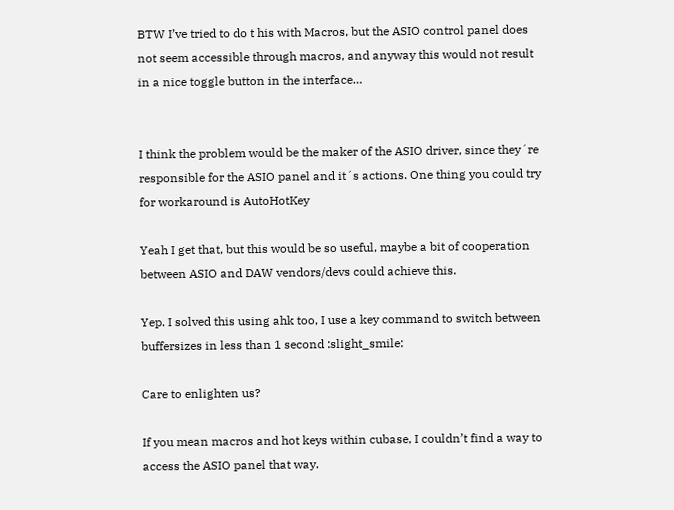BTW I’ve tried to do t his with Macros, but the ASIO control panel does not seem accessible through macros, and anyway this would not result in a nice toggle button in the interface…


I think the problem would be the maker of the ASIO driver, since they´re responsible for the ASIO panel and it´s actions. One thing you could try for workaround is AutoHotKey

Yeah I get that, but this would be so useful, maybe a bit of cooperation between ASIO and DAW vendors/devs could achieve this.

Yep. I solved this using ahk too, I use a key command to switch between buffersizes in less than 1 second :slight_smile:

Care to enlighten us?

If you mean macros and hot keys within cubase, I couldn’t find a way to access the ASIO panel that way.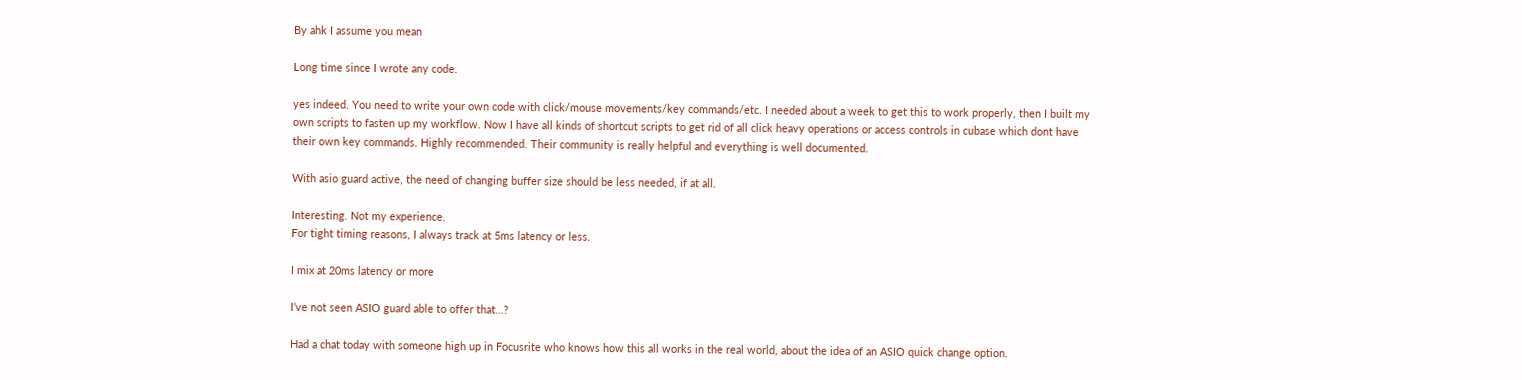By ahk I assume you mean

Long time since I wrote any code.

yes indeed. You need to write your own code with click/mouse movements/key commands/etc. I needed about a week to get this to work properly, then I built my own scripts to fasten up my workflow. Now I have all kinds of shortcut scripts to get rid of all click heavy operations or access controls in cubase which dont have their own key commands. Highly recommended. Their community is really helpful and everything is well documented.

With asio guard active, the need of changing buffer size should be less needed, if at all.

Interesting. Not my experience.
For tight timing reasons, I always track at 5ms latency or less.

I mix at 20ms latency or more

I’ve not seen ASIO guard able to offer that…?

Had a chat today with someone high up in Focusrite who knows how this all works in the real world, about the idea of an ASIO quick change option.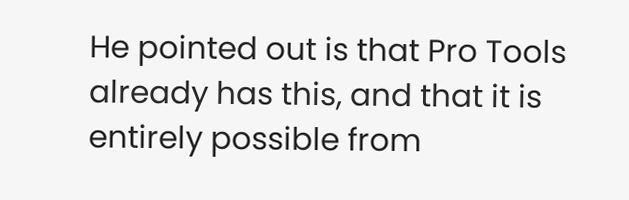He pointed out is that Pro Tools already has this, and that it is entirely possible from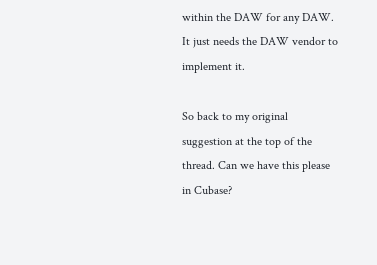within the DAW for any DAW. It just needs the DAW vendor to implement it.

So back to my original suggestion at the top of the thread. Can we have this please in Cubase?